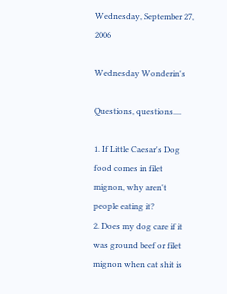Wednesday, September 27, 2006

Wednesday Wonderin's

Questions, questions....

1. If Little Caesar's Dog food comes in filet mignon, why aren't people eating it?
2. Does my dog care if it was ground beef or filet mignon when cat shit is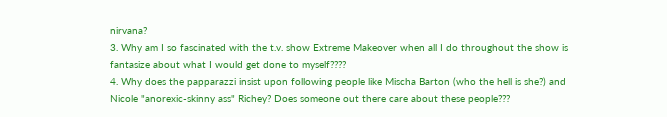nirvana?
3. Why am I so fascinated with the t.v. show Extreme Makeover when all I do throughout the show is fantasize about what I would get done to myself????
4. Why does the papparazzi insist upon following people like Mischa Barton (who the hell is she?) and Nicole "anorexic-skinny ass" Richey? Does someone out there care about these people???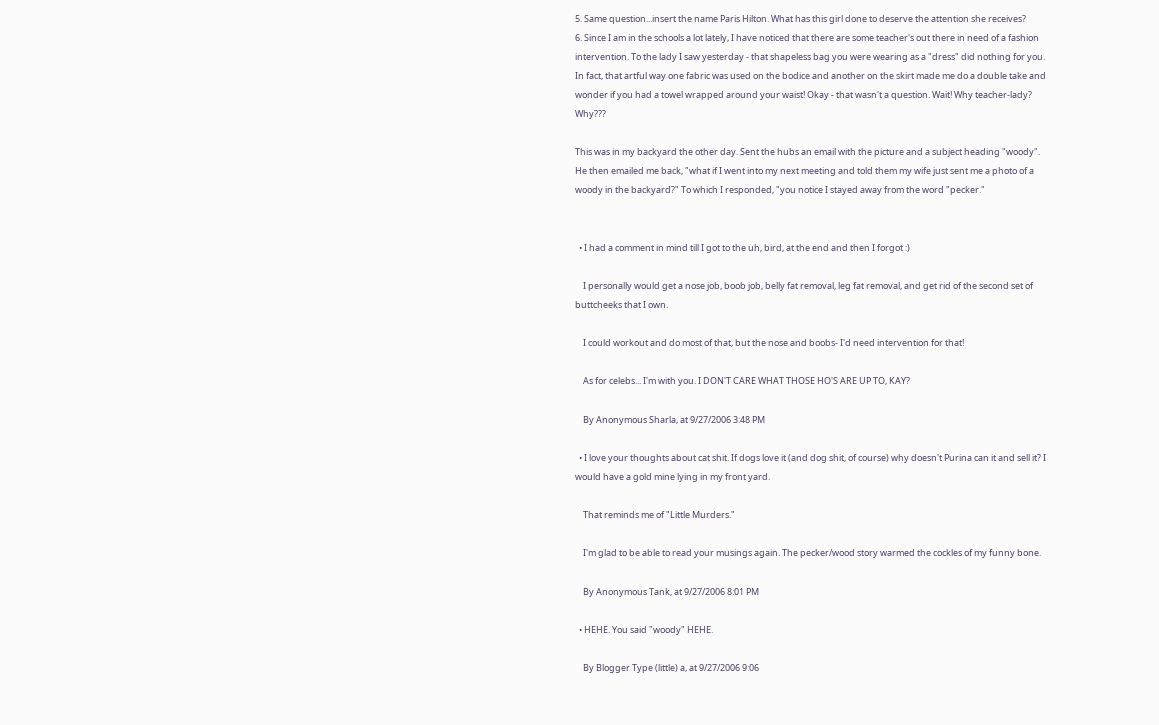5. Same question...insert the name Paris Hilton. What has this girl done to deserve the attention she receives?
6. Since I am in the schools a lot lately, I have noticed that there are some teacher's out there in need of a fashion intervention. To the lady I saw yesterday - that shapeless bag you were wearing as a "dress" did nothing for you. In fact, that artful way one fabric was used on the bodice and another on the skirt made me do a double take and wonder if you had a towel wrapped around your waist! Okay - that wasn't a question. Wait! Why teacher-lady? Why???

This was in my backyard the other day. Sent the hubs an email with the picture and a subject heading "woody". He then emailed me back, "what if I went into my next meeting and told them my wife just sent me a photo of a woody in the backyard?" To which I responded, "you notice I stayed away from the word "pecker."


  • I had a comment in mind till I got to the uh, bird, at the end and then I forgot :)

    I personally would get a nose job, boob job, belly fat removal, leg fat removal, and get rid of the second set of buttcheeks that I own.

    I could workout and do most of that, but the nose and boobs- I'd need intervention for that!

    As for celebs... I'm with you. I DON'T CARE WHAT THOSE HO'S ARE UP TO, KAY?

    By Anonymous Sharla, at 9/27/2006 3:48 PM

  • I love your thoughts about cat shit. If dogs love it (and dog shit, of course) why doesn't Purina can it and sell it? I would have a gold mine lying in my front yard.

    That reminds me of "Little Murders."

    I'm glad to be able to read your musings again. The pecker/wood story warmed the cockles of my funny bone.

    By Anonymous Tank, at 9/27/2006 8:01 PM

  • HEHE. You said "woody" HEHE.

    By Blogger Type (little) a, at 9/27/2006 9:06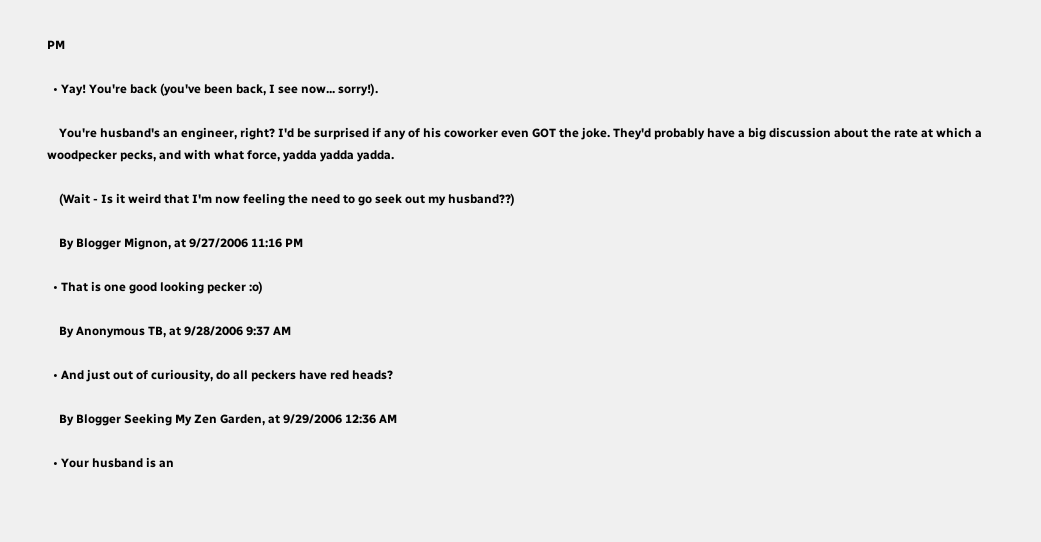PM

  • Yay! You're back (you've been back, I see now... sorry!).

    You're husband's an engineer, right? I'd be surprised if any of his coworker even GOT the joke. They'd probably have a big discussion about the rate at which a woodpecker pecks, and with what force, yadda yadda yadda.

    (Wait - Is it weird that I'm now feeling the need to go seek out my husband??)

    By Blogger Mignon, at 9/27/2006 11:16 PM

  • That is one good looking pecker :o)

    By Anonymous TB, at 9/28/2006 9:37 AM

  • And just out of curiousity, do all peckers have red heads?

    By Blogger Seeking My Zen Garden, at 9/29/2006 12:36 AM

  • Your husband is an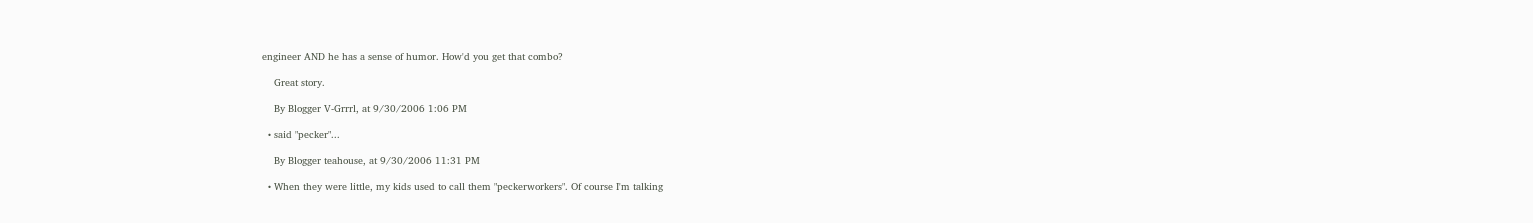engineer AND he has a sense of humor. How'd you get that combo?

    Great story.

    By Blogger V-Grrrl, at 9/30/2006 1:06 PM

  • said "pecker"...

    By Blogger teahouse, at 9/30/2006 11:31 PM

  • When they were little, my kids used to call them "peckerworkers". Of course I'm talking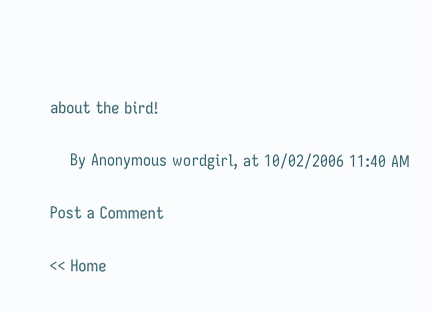about the bird!

    By Anonymous wordgirl, at 10/02/2006 11:40 AM

Post a Comment

<< Home